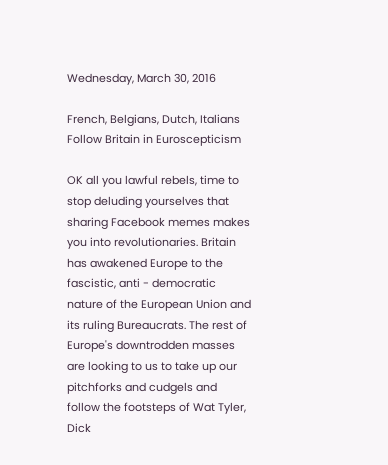Wednesday, March 30, 2016

French, Belgians, Dutch, Italians Follow Britain in Euroscepticism

OK all you lawful rebels, time to stop deluding yourselves that sharing Facebook memes makes you into revolutionaries. Britain has awakened Europe to the fascistic, anti - democratic nature of the European Union and its ruling Bureaucrats. The rest of Europe's downtrodden masses are looking to us to take up our pitchforks and cudgels and follow the footsteps of Wat Tyler, Dick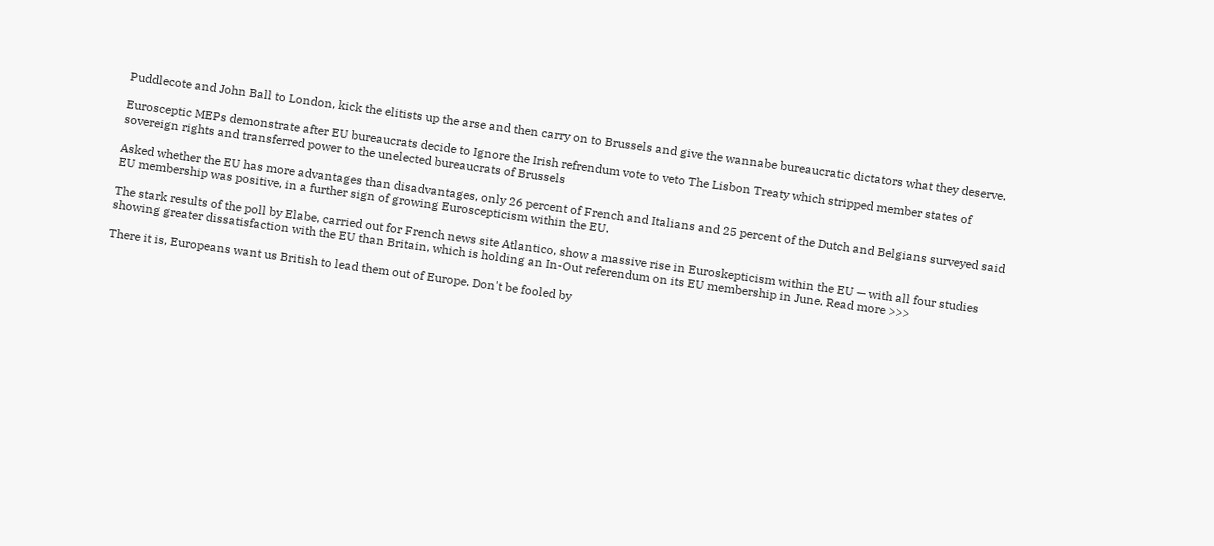Puddlecote and John Ball to London, kick the elitists up the arse and then carry on to Brussels and give the wannabe bureaucratic dictators what they deserve.

Eurosceptic MEPs demonstrate after EU bureaucrats decide to Ignore the Irish refrendum vote to veto The Lisbon Treaty which stripped member states of sovereign rights and transferred power to the unelected bureaucrats of Brussels

Asked whether the EU has more advantages than disadvantages, only 26 percent of French and Italians and 25 percent of the Dutch and Belgians surveyed said EU membership was positive, in a further sign of growing Euroscepticism within the EU.

The stark results of the poll by Elabe, carried out for French news site Atlantico, show a massive rise in Euroskepticism within the EU — with all four studies showing greater dissatisfaction with the EU than Britain, which is holding an In-Out referendum on its EU membership in June. Read more >>>

There it is, Europeans want us British to lead them out of Europe. Don't be fooled by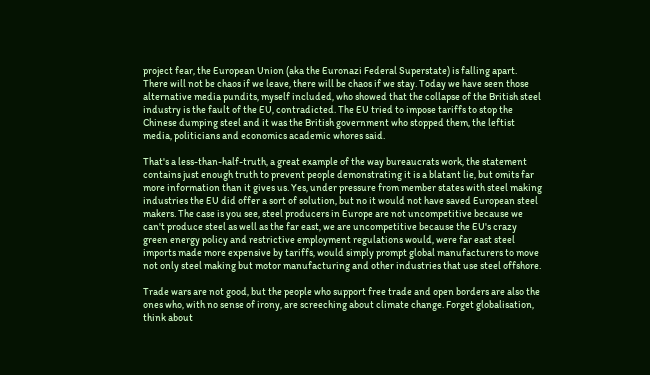project fear, the European Union (aka the Euronazi Federal Superstate) is falling apart. There will not be chaos if we leave, there will be chaos if we stay. Today we have seen those alternative media pundits, myself included, who showed that the collapse of the British steel industry is the fault of the EU, contradicted. The EU tried to impose tariffs to stop the Chinese dumping steel and it was the British government who stopped them, the leftist media, politicians and economics academic whores said.

That's a less-than-half-truth, a great example of the way bureaucrats work, the statement contains just enough truth to prevent people demonstrating it is a blatant lie, but omits far more information than it gives us. Yes, under pressure from member states with steel making industries the EU did offer a sort of solution, but no it would not have saved European steel makers. The case is you see, steel producers in Europe are not uncompetitive because we can't produce steel as well as the far east, we are uncompetitive because the EU's crazy green energy policy and restrictive employment regulations would, were far east steel imports made more expensive by tariffs, would simply prompt global manufacturers to move not only steel making but motor manufacturing and other industries that use steel offshore.

Trade wars are not good, but the people who support free trade and open borders are also the ones who, with no sense of irony, are screeching about climate change. Forget globalisation, think about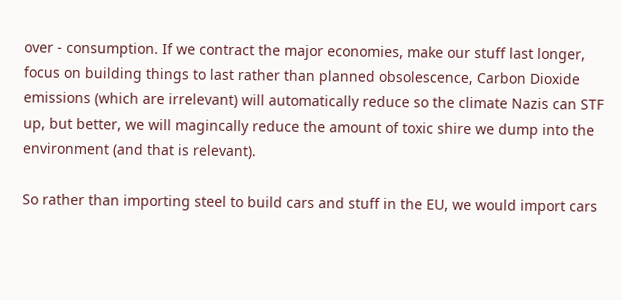over - consumption. If we contract the major economies, make our stuff last longer, focus on building things to last rather than planned obsolescence, Carbon Dioxide emissions (which are irrelevant) will automatically reduce so the climate Nazis can STF up, but better, we will magincally reduce the amount of toxic shire we dump into the environment (and that is relevant).

So rather than importing steel to build cars and stuff in the EU, we would import cars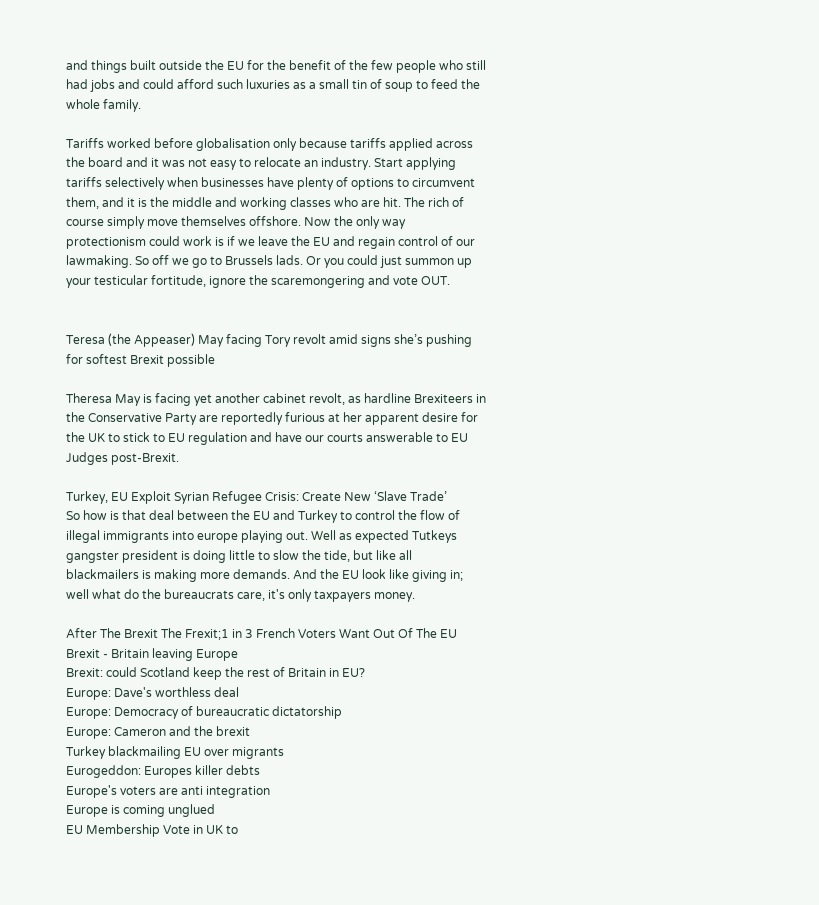and things built outside the EU for the benefit of the few people who still had jobs and could afford such luxuries as a small tin of soup to feed the whole family.

Tariffs worked before globalisation only because tariffs applied across the board and it was not easy to relocate an industry. Start applying tariffs selectively when businesses have plenty of options to circumvent them, and it is the middle and working classes who are hit. The rich of course simply move themselves offshore. Now the only way protectionism could work is if we leave the EU and regain control of our lawmaking. So off we go to Brussels lads. Or you could just summon up your testicular fortitude, ignore the scaremongering and vote OUT.


Teresa (the Appeaser) May facing Tory revolt amid signs she’s pushing for softest Brexit possible

Theresa May is facing yet another cabinet revolt, as hardline Brexiteers in the Conservative Party are reportedly furious at her apparent desire for the UK to stick to EU regulation and have our courts answerable to EU Judges post-Brexit.

Turkey, EU Exploit Syrian Refugee Crisis: Create New ‘Slave Trade’
So how is that deal between the EU and Turkey to control the flow of illegal immigrants into europe playing out. Well as expected Tutkeys gangster president is doing little to slow the tide, but like all blackmailers is making more demands. And the EU look like giving in; well what do the bureaucrats care, it's only taxpayers money.

After The Brexit The Frexit;1 in 3 French Voters Want Out Of The EU
Brexit - Britain leaving Europe
Brexit: could Scotland keep the rest of Britain in EU?
Europe: Dave's worthless deal
Europe: Democracy of bureaucratic dictatorship
Europe: Cameron and the brexit
Turkey blackmailing EU over migrants
Eurogeddon: Europes killer debts
Europe's voters are anti integration
Europe is coming unglued
EU Membership Vote in UK to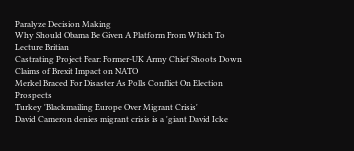Paralyze Decision Making
Why Should Obama Be Given A Platform From Which To Lecture Britian
Castrating Project Fear: Former-UK Army Chief Shoots Down Claims of Brexit Impact on NATO
Merkel Braced For Disaster As Polls Conflict On Election Prospects
Turkey 'Blackmailing Europe Over Migrant Crisis'
David Cameron denies migrant crisis is a 'giant David Icke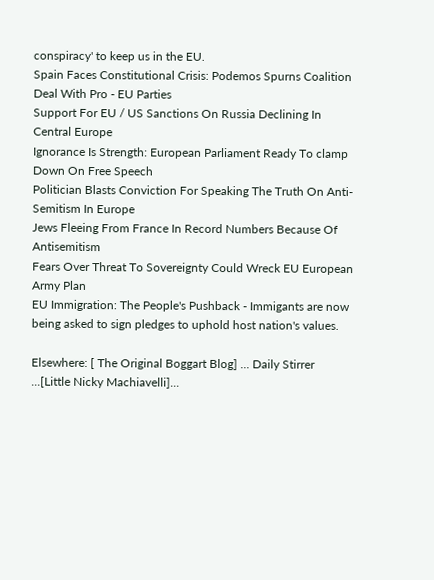conspiracy' to keep us in the EU.
Spain Faces Constitutional Crisis: Podemos Spurns Coalition Deal With Pro - EU Parties
Support For EU / US Sanctions On Russia Declining In Central Europe
Ignorance Is Strength: European Parliament Ready To clamp Down On Free Speech
Politician Blasts Conviction For Speaking The Truth On Anti-Semitism In Europe
Jews Fleeing From France In Record Numbers Because Of Antisemitism
Fears Over Threat To Sovereignty Could Wreck EU European Army Plan
EU Immigration: The People's Pushback - Immigants are now being asked to sign pledges to uphold host nation's values.

Elsewhere: [ The Original Boggart Blog] ... Daily Stirrer ...[Little Nicky Machiavelli]...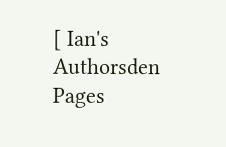[ Ian's Authorsden Pages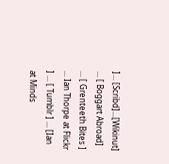]... [Scribd]...[Wikinut] ... [ Boggart Abroad] ... [ Grenteeth Bites ] ... Ian Thorpe at Flickr ] ... [ Tumblr ] ... [Ian at Minds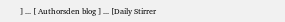] ... [ Authorsden blog ] ... [Daily Stirrer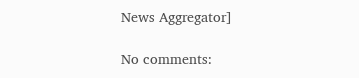News Aggregator]

No comments: